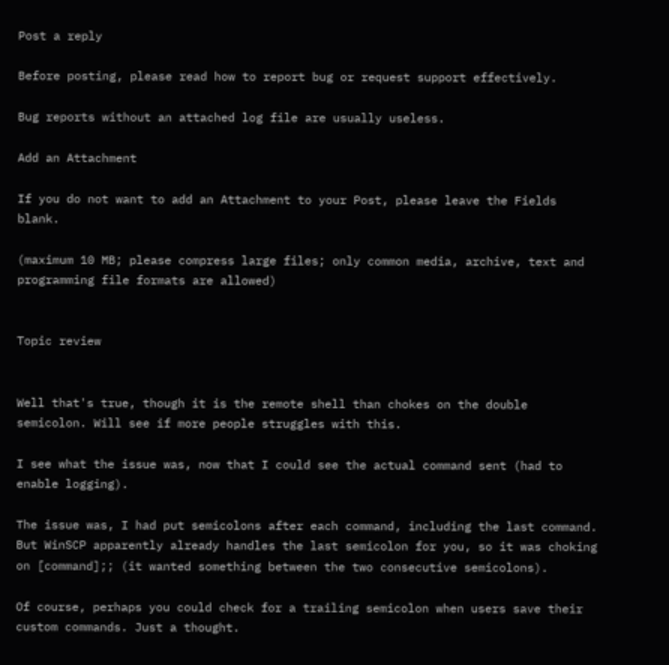Post a reply

Before posting, please read how to report bug or request support effectively.

Bug reports without an attached log file are usually useless.

Add an Attachment

If you do not want to add an Attachment to your Post, please leave the Fields blank.

(maximum 10 MB; please compress large files; only common media, archive, text and programming file formats are allowed)


Topic review


Well that's true, though it is the remote shell than chokes on the double semicolon. Will see if more people struggles with this.

I see what the issue was, now that I could see the actual command sent (had to enable logging).

The issue was, I had put semicolons after each command, including the last command. But WinSCP apparently already handles the last semicolon for you, so it was choking on [command];; (it wanted something between the two consecutive semicolons).

Of course, perhaps you could check for a trailing semicolon when users save their custom commands. Just a thought.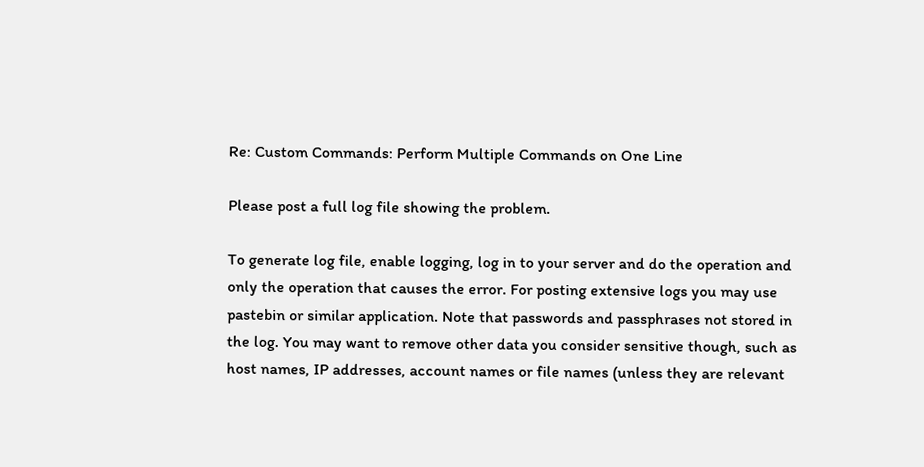Re: Custom Commands: Perform Multiple Commands on One Line

Please post a full log file showing the problem.

To generate log file, enable logging, log in to your server and do the operation and only the operation that causes the error. For posting extensive logs you may use pastebin or similar application. Note that passwords and passphrases not stored in the log. You may want to remove other data you consider sensitive though, such as host names, IP addresses, account names or file names (unless they are relevant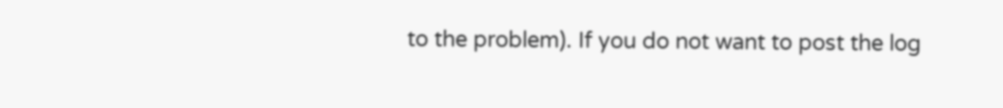to the problem). If you do not want to post the log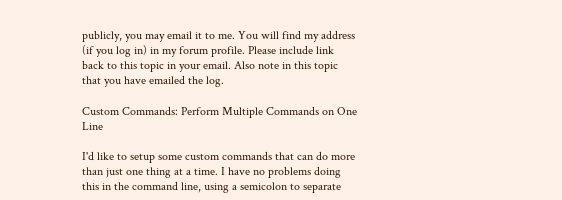publicly, you may email it to me. You will find my address (if you log in) in my forum profile. Please include link back to this topic in your email. Also note in this topic that you have emailed the log.

Custom Commands: Perform Multiple Commands on One Line

I'd like to setup some custom commands that can do more than just one thing at a time. I have no problems doing this in the command line, using a semicolon to separate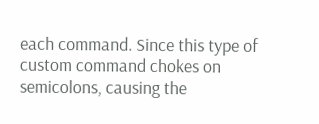each command. Since this type of custom command chokes on semicolons, causing the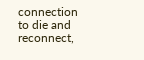connection to die and reconnect,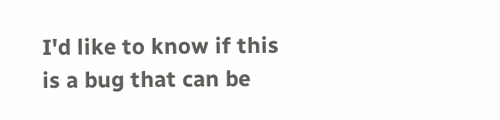I'd like to know if this is a bug that can be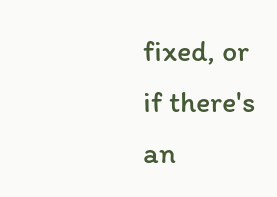fixed, or if there's an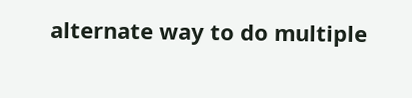alternate way to do multiple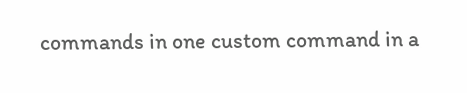commands in one custom command in a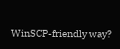WinSCP-friendly way?